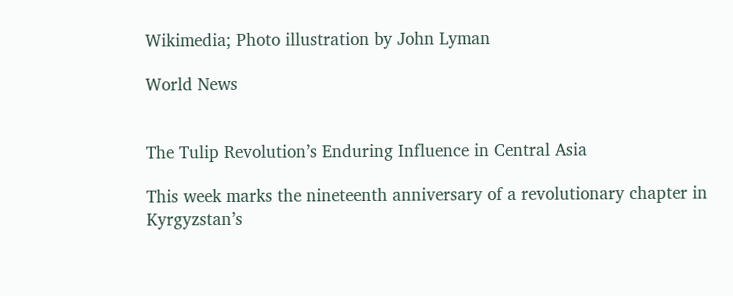Wikimedia; Photo illustration by John Lyman

World News


The Tulip Revolution’s Enduring Influence in Central Asia

This week marks the nineteenth anniversary of a revolutionary chapter in Kyrgyzstan’s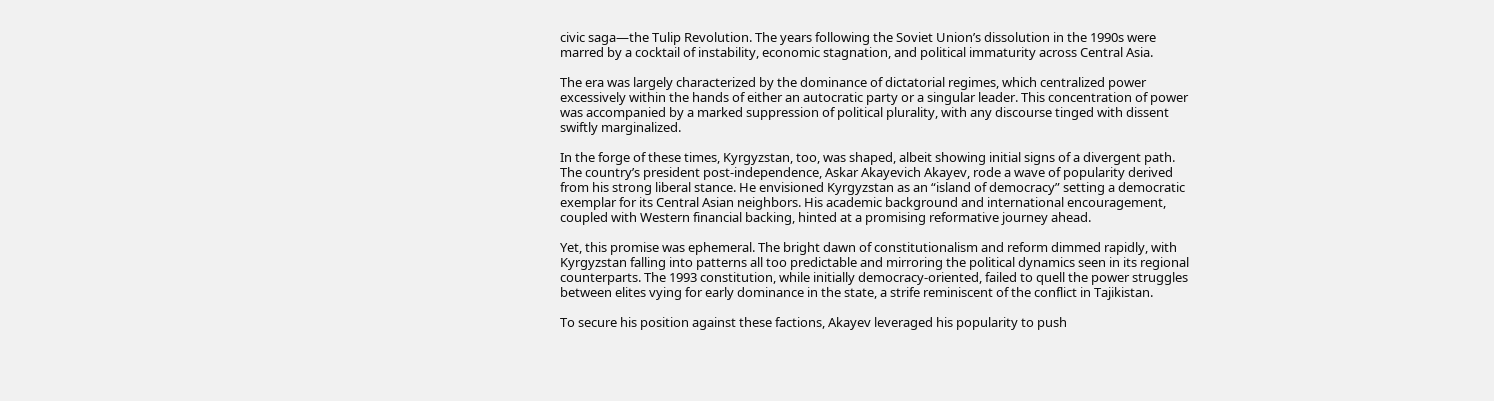civic saga—the Tulip Revolution. The years following the Soviet Union’s dissolution in the 1990s were marred by a cocktail of instability, economic stagnation, and political immaturity across Central Asia.

The era was largely characterized by the dominance of dictatorial regimes, which centralized power excessively within the hands of either an autocratic party or a singular leader. This concentration of power was accompanied by a marked suppression of political plurality, with any discourse tinged with dissent swiftly marginalized.

In the forge of these times, Kyrgyzstan, too, was shaped, albeit showing initial signs of a divergent path. The country’s president post-independence, Askar Akayevich Akayev, rode a wave of popularity derived from his strong liberal stance. He envisioned Kyrgyzstan as an “island of democracy” setting a democratic exemplar for its Central Asian neighbors. His academic background and international encouragement, coupled with Western financial backing, hinted at a promising reformative journey ahead.

Yet, this promise was ephemeral. The bright dawn of constitutionalism and reform dimmed rapidly, with Kyrgyzstan falling into patterns all too predictable and mirroring the political dynamics seen in its regional counterparts. The 1993 constitution, while initially democracy-oriented, failed to quell the power struggles between elites vying for early dominance in the state, a strife reminiscent of the conflict in Tajikistan.

To secure his position against these factions, Akayev leveraged his popularity to push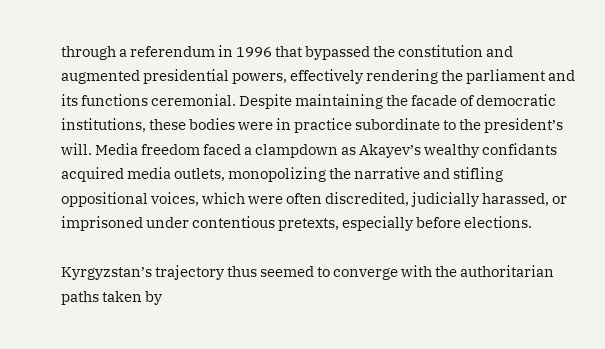through a referendum in 1996 that bypassed the constitution and augmented presidential powers, effectively rendering the parliament and its functions ceremonial. Despite maintaining the facade of democratic institutions, these bodies were in practice subordinate to the president’s will. Media freedom faced a clampdown as Akayev’s wealthy confidants acquired media outlets, monopolizing the narrative and stifling oppositional voices, which were often discredited, judicially harassed, or imprisoned under contentious pretexts, especially before elections.

Kyrgyzstan’s trajectory thus seemed to converge with the authoritarian paths taken by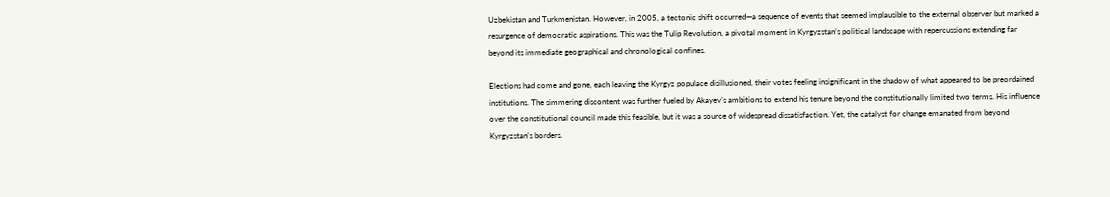Uzbekistan and Turkmenistan. However, in 2005, a tectonic shift occurred—a sequence of events that seemed implausible to the external observer but marked a resurgence of democratic aspirations. This was the Tulip Revolution, a pivotal moment in Kyrgyzstan’s political landscape with repercussions extending far beyond its immediate geographical and chronological confines.

Elections had come and gone, each leaving the Kyrgyz populace disillusioned, their votes feeling insignificant in the shadow of what appeared to be preordained institutions. The simmering discontent was further fueled by Akayev’s ambitions to extend his tenure beyond the constitutionally limited two terms. His influence over the constitutional council made this feasible, but it was a source of widespread dissatisfaction. Yet, the catalyst for change emanated from beyond Kyrgyzstan’s borders.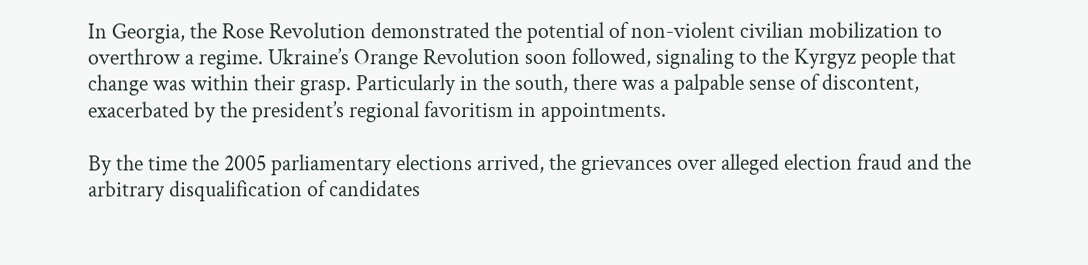In Georgia, the Rose Revolution demonstrated the potential of non-violent civilian mobilization to overthrow a regime. Ukraine’s Orange Revolution soon followed, signaling to the Kyrgyz people that change was within their grasp. Particularly in the south, there was a palpable sense of discontent, exacerbated by the president’s regional favoritism in appointments.

By the time the 2005 parliamentary elections arrived, the grievances over alleged election fraud and the arbitrary disqualification of candidates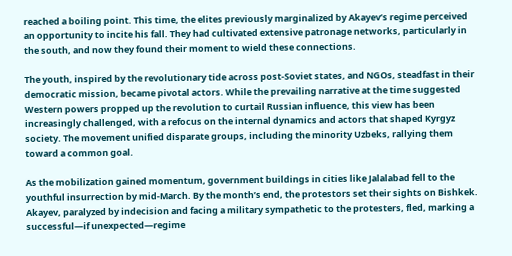reached a boiling point. This time, the elites previously marginalized by Akayev’s regime perceived an opportunity to incite his fall. They had cultivated extensive patronage networks, particularly in the south, and now they found their moment to wield these connections.

The youth, inspired by the revolutionary tide across post-Soviet states, and NGOs, steadfast in their democratic mission, became pivotal actors. While the prevailing narrative at the time suggested Western powers propped up the revolution to curtail Russian influence, this view has been increasingly challenged, with a refocus on the internal dynamics and actors that shaped Kyrgyz society. The movement unified disparate groups, including the minority Uzbeks, rallying them toward a common goal.

As the mobilization gained momentum, government buildings in cities like Jalalabad fell to the youthful insurrection by mid-March. By the month’s end, the protestors set their sights on Bishkek. Akayev, paralyzed by indecision and facing a military sympathetic to the protesters, fled, marking a successful—if unexpected—regime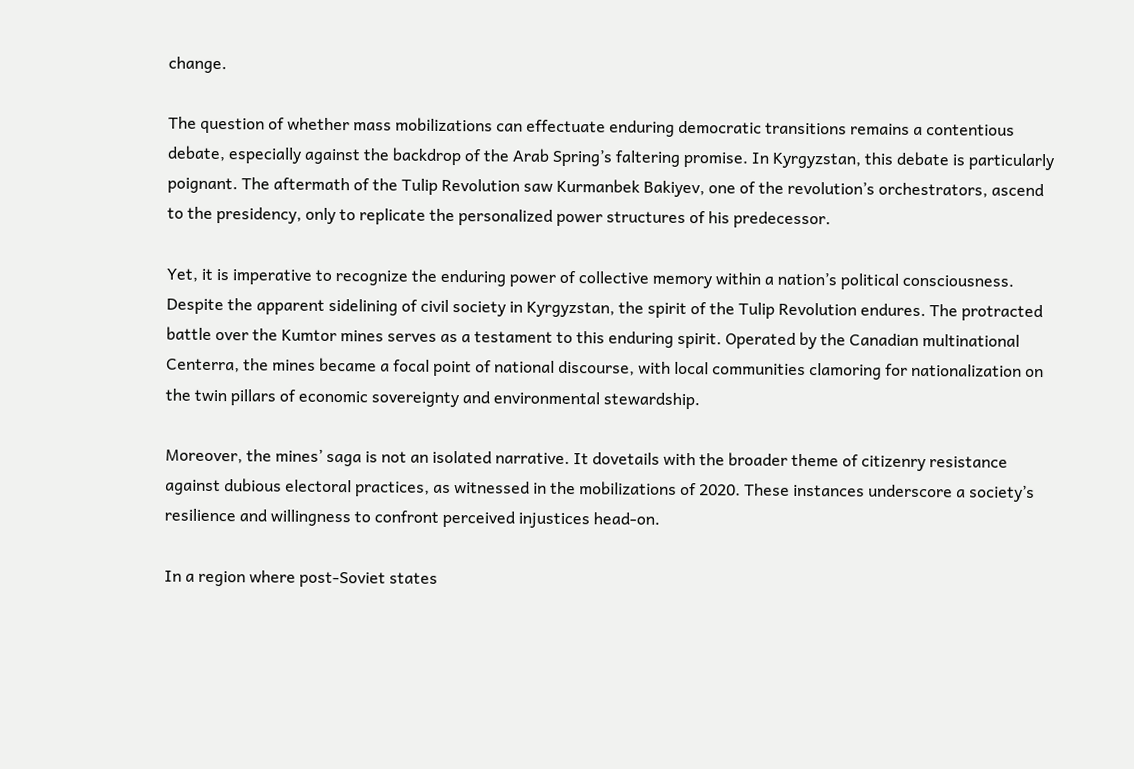change.

The question of whether mass mobilizations can effectuate enduring democratic transitions remains a contentious debate, especially against the backdrop of the Arab Spring’s faltering promise. In Kyrgyzstan, this debate is particularly poignant. The aftermath of the Tulip Revolution saw Kurmanbek Bakiyev, one of the revolution’s orchestrators, ascend to the presidency, only to replicate the personalized power structures of his predecessor.

Yet, it is imperative to recognize the enduring power of collective memory within a nation’s political consciousness. Despite the apparent sidelining of civil society in Kyrgyzstan, the spirit of the Tulip Revolution endures. The protracted battle over the Kumtor mines serves as a testament to this enduring spirit. Operated by the Canadian multinational Centerra, the mines became a focal point of national discourse, with local communities clamoring for nationalization on the twin pillars of economic sovereignty and environmental stewardship.

Moreover, the mines’ saga is not an isolated narrative. It dovetails with the broader theme of citizenry resistance against dubious electoral practices, as witnessed in the mobilizations of 2020. These instances underscore a society’s resilience and willingness to confront perceived injustices head-on.

In a region where post-Soviet states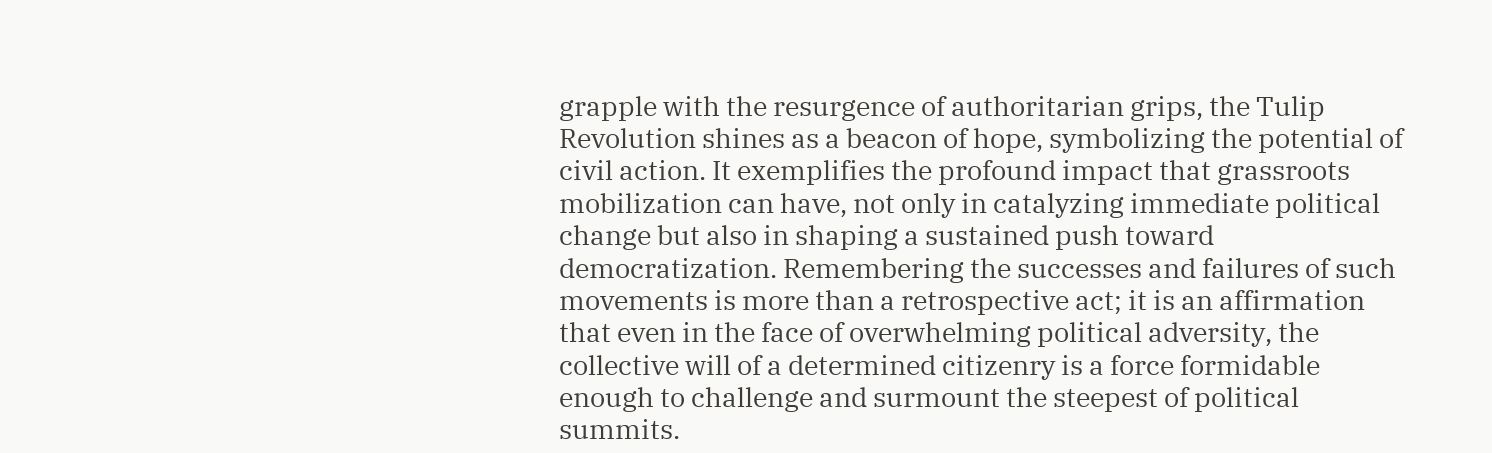grapple with the resurgence of authoritarian grips, the Tulip Revolution shines as a beacon of hope, symbolizing the potential of civil action. It exemplifies the profound impact that grassroots mobilization can have, not only in catalyzing immediate political change but also in shaping a sustained push toward democratization. Remembering the successes and failures of such movements is more than a retrospective act; it is an affirmation that even in the face of overwhelming political adversity, the collective will of a determined citizenry is a force formidable enough to challenge and surmount the steepest of political summits.